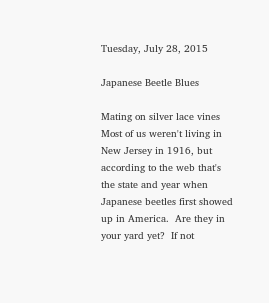Tuesday, July 28, 2015

Japanese Beetle Blues

Mating on silver lace vines
Most of us weren't living in New Jersey in 1916, but according to the web that's the state and year when Japanese beetles first showed up in America.  Are they in your yard yet?  If not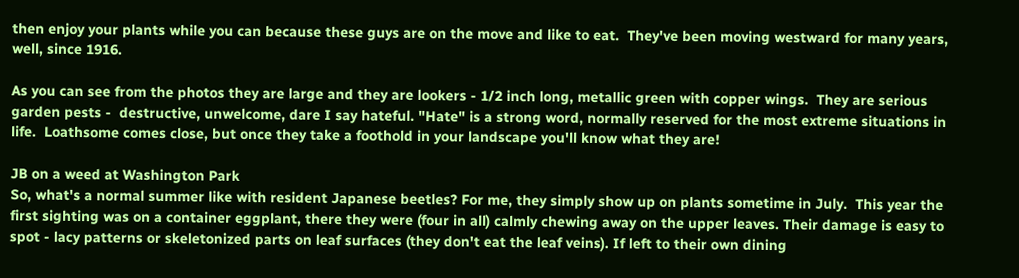then enjoy your plants while you can because these guys are on the move and like to eat.  They've been moving westward for many years, well, since 1916.

As you can see from the photos they are large and they are lookers - 1/2 inch long, metallic green with copper wings.  They are serious garden pests -  destructive, unwelcome, dare I say hateful. "Hate" is a strong word, normally reserved for the most extreme situations in life.  Loathsome comes close, but once they take a foothold in your landscape you'll know what they are!

JB on a weed at Washington Park
So, what's a normal summer like with resident Japanese beetles? For me, they simply show up on plants sometime in July.  This year the first sighting was on a container eggplant, there they were (four in all) calmly chewing away on the upper leaves. Their damage is easy to spot - lacy patterns or skeletonized parts on leaf surfaces (they don't eat the leaf veins). If left to their own dining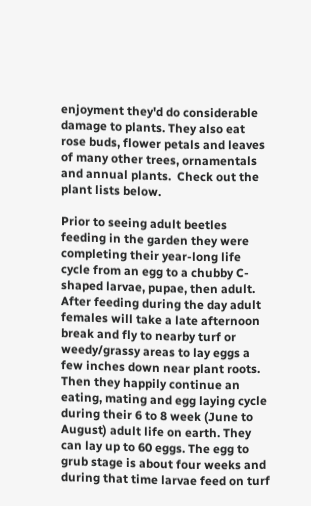enjoyment they'd do considerable damage to plants. They also eat rose buds, flower petals and leaves of many other trees, ornamentals and annual plants.  Check out the plant lists below.

Prior to seeing adult beetles feeding in the garden they were completing their year-long life cycle from an egg to a chubby C-shaped larvae, pupae, then adult. After feeding during the day adult females will take a late afternoon break and fly to nearby turf or weedy/grassy areas to lay eggs a few inches down near plant roots. Then they happily continue an eating, mating and egg laying cycle during their 6 to 8 week (June to August) adult life on earth. They can lay up to 60 eggs. The egg to grub stage is about four weeks and during that time larvae feed on turf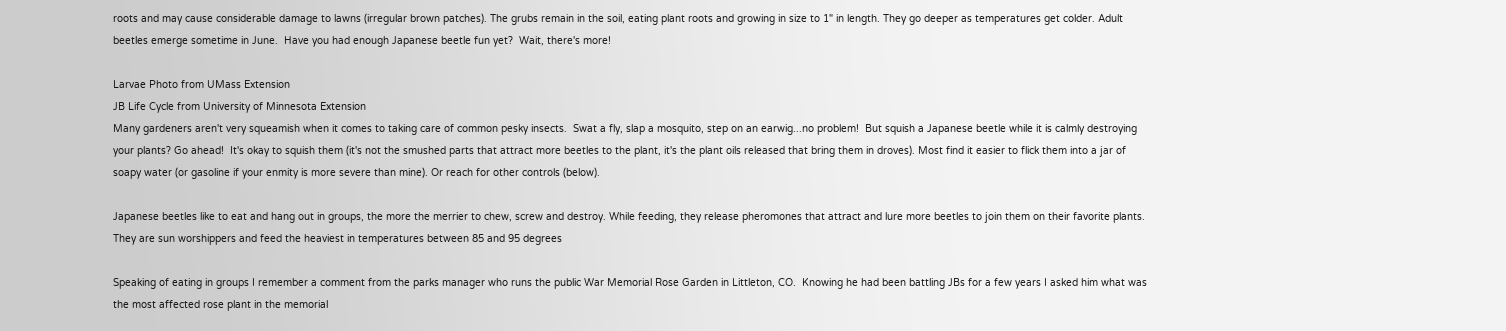roots and may cause considerable damage to lawns (irregular brown patches). The grubs remain in the soil, eating plant roots and growing in size to 1" in length. They go deeper as temperatures get colder. Adult beetles emerge sometime in June.  Have you had enough Japanese beetle fun yet?  Wait, there's more!

Larvae Photo from UMass Extension
JB Life Cycle from University of Minnesota Extension
Many gardeners aren't very squeamish when it comes to taking care of common pesky insects.  Swat a fly, slap a mosquito, step on an earwig...no problem!  But squish a Japanese beetle while it is calmly destroying your plants? Go ahead!  It's okay to squish them (it's not the smushed parts that attract more beetles to the plant, it's the plant oils released that bring them in droves). Most find it easier to flick them into a jar of soapy water (or gasoline if your enmity is more severe than mine). Or reach for other controls (below).

Japanese beetles like to eat and hang out in groups, the more the merrier to chew, screw and destroy. While feeding, they release pheromones that attract and lure more beetles to join them on their favorite plants. They are sun worshippers and feed the heaviest in temperatures between 85 and 95 degrees

Speaking of eating in groups I remember a comment from the parks manager who runs the public War Memorial Rose Garden in Littleton, CO.  Knowing he had been battling JBs for a few years I asked him what was the most affected rose plant in the memorial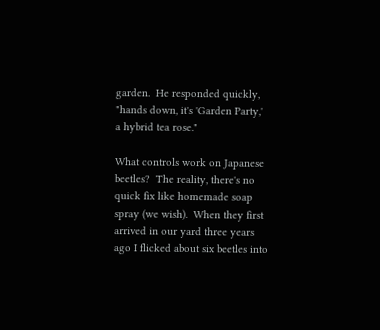garden.  He responded quickly, "hands down, it's 'Garden Party,' a hybrid tea rose."

What controls work on Japanese beetles?  The reality, there's no quick fix like homemade soap spray (we wish).  When they first arrived in our yard three years ago I flicked about six beetles into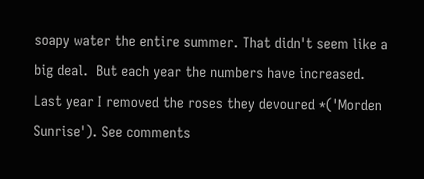soapy water the entire summer. That didn't seem like a big deal.  But each year the numbers have increased.  Last year I removed the roses they devoured *('Morden Sunrise'). See comments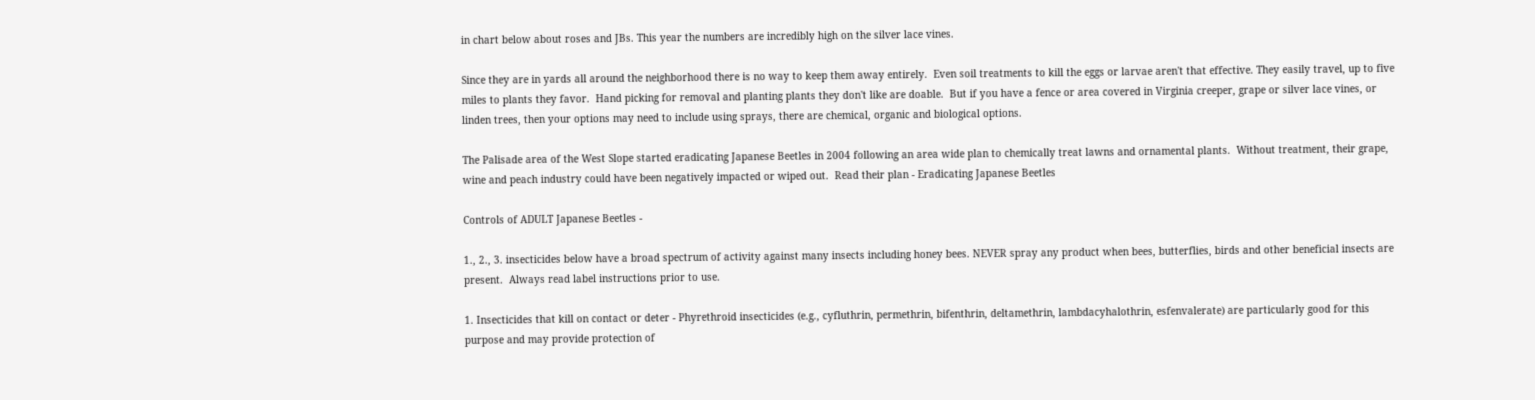in chart below about roses and JBs. This year the numbers are incredibly high on the silver lace vines.

Since they are in yards all around the neighborhood there is no way to keep them away entirely.  Even soil treatments to kill the eggs or larvae aren't that effective. They easily travel, up to five miles to plants they favor.  Hand picking for removal and planting plants they don't like are doable.  But if you have a fence or area covered in Virginia creeper, grape or silver lace vines, or linden trees, then your options may need to include using sprays, there are chemical, organic and biological options.

The Palisade area of the West Slope started eradicating Japanese Beetles in 2004 following an area wide plan to chemically treat lawns and ornamental plants.  Without treatment, their grape, wine and peach industry could have been negatively impacted or wiped out.  Read their plan - Eradicating Japanese Beetles

Controls of ADULT Japanese Beetles -

1., 2., 3. insecticides below have a broad spectrum of activity against many insects including honey bees. NEVER spray any product when bees, butterflies, birds and other beneficial insects are present.  Always read label instructions prior to use.

1. Insecticides that kill on contact or deter - Phyrethroid insecticides (e.g., cyfluthrin, permethrin, bifenthrin, deltamethrin, lambdacyhalothrin, esfenvalerate) are particularly good for this purpose and may provide protection of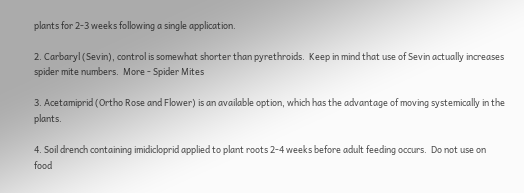plants for 2-3 weeks following a single application.

2. Carbaryl (Sevin), control is somewhat shorter than pyrethroids.  Keep in mind that use of Sevin actually increases spider mite numbers.  More - Spider Mites

3. Acetamiprid (Ortho Rose and Flower) is an available option, which has the advantage of moving systemically in the plants.

4. Soil drench containing imidicloprid applied to plant roots 2-4 weeks before adult feeding occurs.  Do not use on food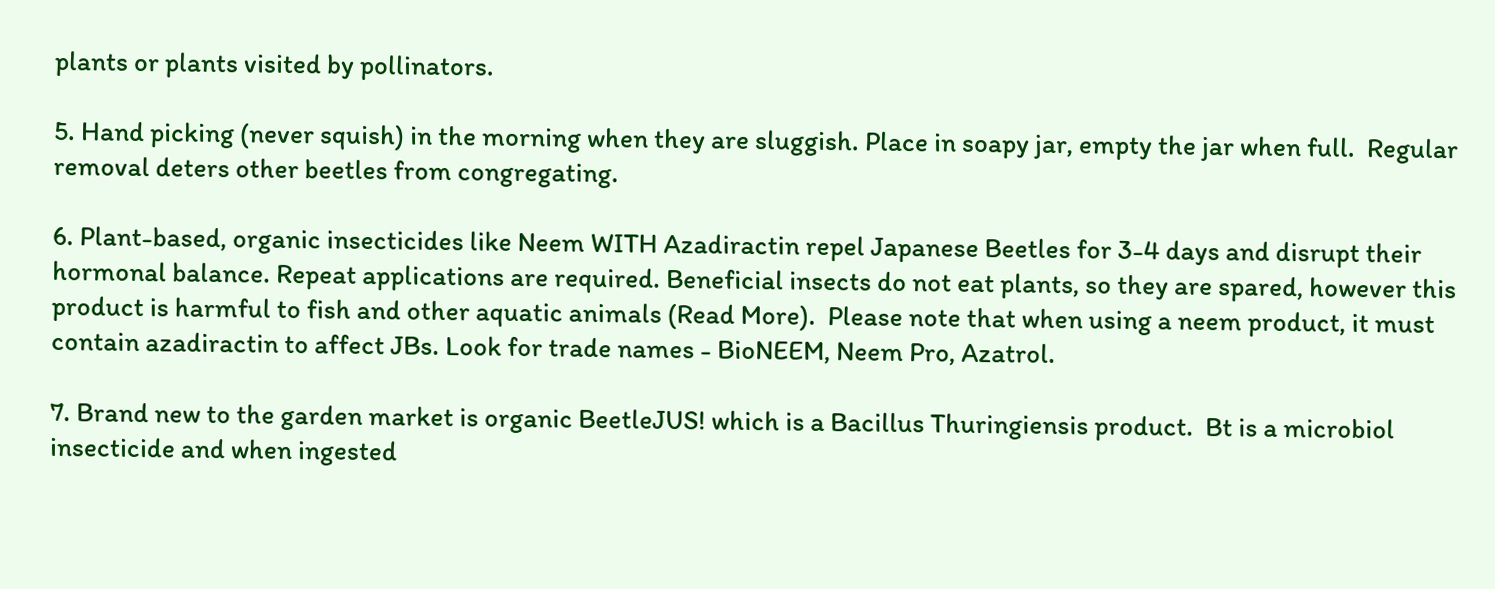plants or plants visited by pollinators.

5. Hand picking (never squish) in the morning when they are sluggish. Place in soapy jar, empty the jar when full.  Regular removal deters other beetles from congregating.

6. Plant-based, organic insecticides like Neem WITH Azadiractin repel Japanese Beetles for 3-4 days and disrupt their hormonal balance. Repeat applications are required. Beneficial insects do not eat plants, so they are spared, however this product is harmful to fish and other aquatic animals (Read More).  Please note that when using a neem product, it must contain azadiractin to affect JBs. Look for trade names - BioNEEM, Neem Pro, Azatrol.

7. Brand new to the garden market is organic BeetleJUS! which is a Bacillus Thuringiensis product.  Bt is a microbiol insecticide and when ingested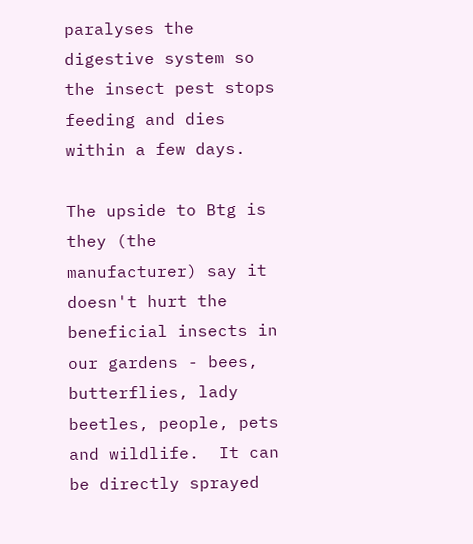paralyses the digestive system so the insect pest stops feeding and dies within a few days.

The upside to Btg is they (the manufacturer) say it doesn't hurt the beneficial insects in our gardens - bees, butterflies, lady beetles, people, pets and wildlife.  It can be directly sprayed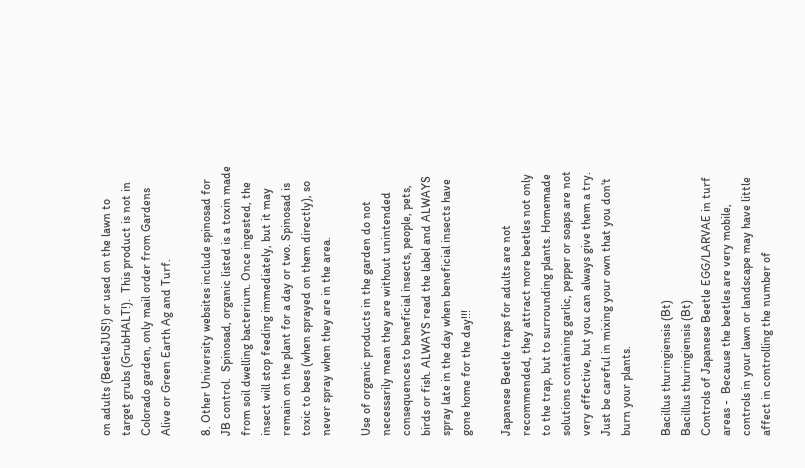on adults (BeetleJUS!) or used on the lawn to target grubs (GrubHALT!).  This product is not in Colorado garden, only mail order from Gardens Alive or Green Earth Ag and Turf.

8. Other University websites include spinosad for JB control.  Spinosad, organic listed is a toxin made from soil dwelling bacterium. Once ingested, the insect will stop feeding immediately, but it may remain on the plant for a day or two. Spinosad is toxic to bees (when sprayed on them directly), so never spray when they are in the area.

Use of organic products in the garden do not necessarily mean they are without unintended consequences to beneficial insects, people, pets, birds or fish. ALWAYS read the label and ALWAYS spray late in the day when beneficial insects have gone home for the day!!!

Japanese Beetle traps for adults are not recommended, they attract more beetles not only to the trap, but to surrounding plants. Homemade solutions containing garlic, pepper or soaps are not very effective, but you can always give them a try.  Just be careful in mixing your own that you don't burn your plants.

Bacillus thuringiensis (Bt)
Bacillus thuringiensis (Bt)
Controls of Japanese Beetle EGG/LARVAE in turf areas -  Because the beetles are very mobile, controls in your lawn or landscape may have little affect in controlling the number of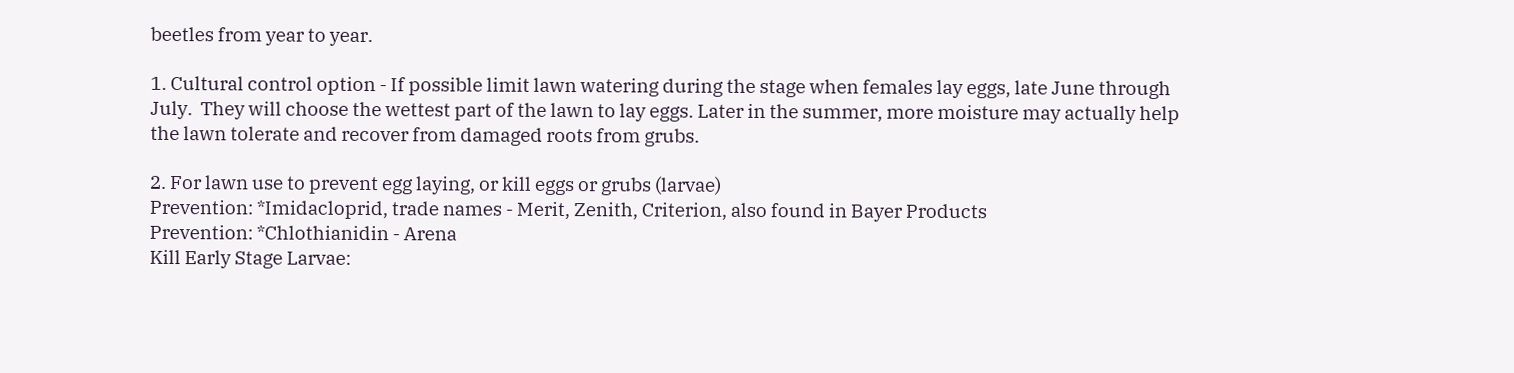beetles from year to year.

1. Cultural control option - If possible limit lawn watering during the stage when females lay eggs, late June through July.  They will choose the wettest part of the lawn to lay eggs. Later in the summer, more moisture may actually help the lawn tolerate and recover from damaged roots from grubs.

2. For lawn use to prevent egg laying, or kill eggs or grubs (larvae)
Prevention: *Imidacloprid, trade names - Merit, Zenith, Criterion, also found in Bayer Products
Prevention: *Chlothianidin - Arena
Kill Early Stage Larvae: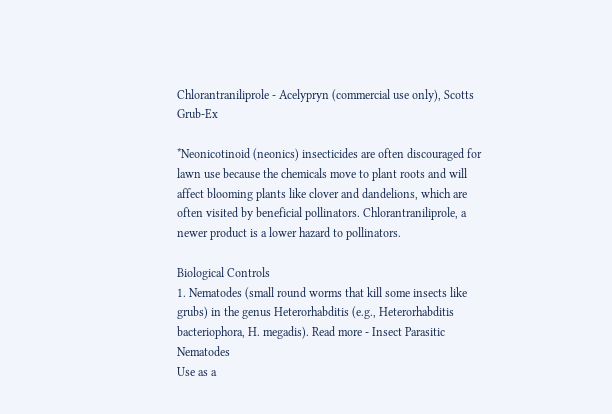Chlorantraniliprole - Acelypryn (commercial use only), Scotts Grub-Ex

*Neonicotinoid (neonics) insecticides are often discouraged for lawn use because the chemicals move to plant roots and will affect blooming plants like clover and dandelions, which are often visited by beneficial pollinators. Chlorantraniliprole, a newer product is a lower hazard to pollinators.

Biological Controls
1. Nematodes (small round worms that kill some insects like grubs) in the genus Heterorhabditis (e.g., Heterorhabditis bacteriophora, H. megadis). Read more - Insect Parasitic Nematodes
Use as a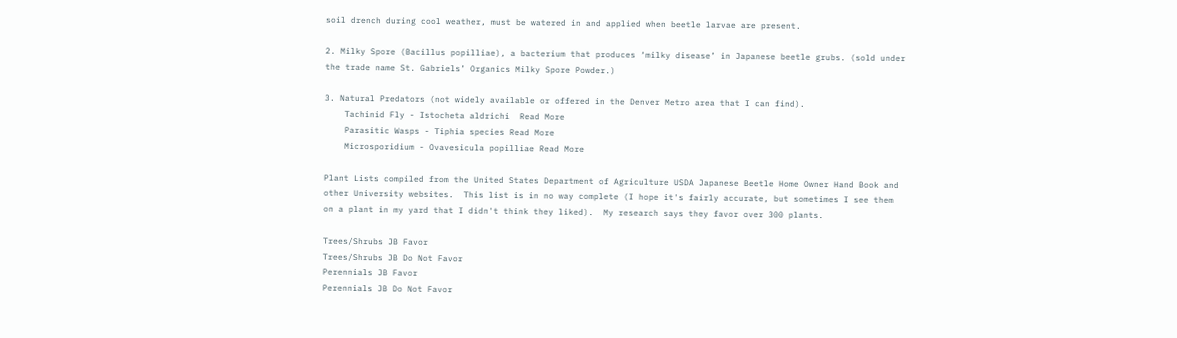soil drench during cool weather, must be watered in and applied when beetle larvae are present.

2. Milky Spore (Bacillus popilliae), a bacterium that produces ‘milky disease’ in Japanese beetle grubs. (sold under the trade name St. Gabriels’ Organics Milky Spore Powder.)

3. Natural Predators (not widely available or offered in the Denver Metro area that I can find).
    Tachinid Fly - Istocheta aldrichi  Read More
    Parasitic Wasps - Tiphia species Read More
    Microsporidium - Ovavesicula popilliae Read More

Plant Lists compiled from the United States Department of Agriculture USDA Japanese Beetle Home Owner Hand Book and other University websites.  This list is in no way complete (I hope it's fairly accurate, but sometimes I see them on a plant in my yard that I didn't think they liked).  My research says they favor over 300 plants.

Trees/Shrubs JB Favor
Trees/Shrubs JB Do Not Favor
Perennials JB Favor
Perennials JB Do Not Favor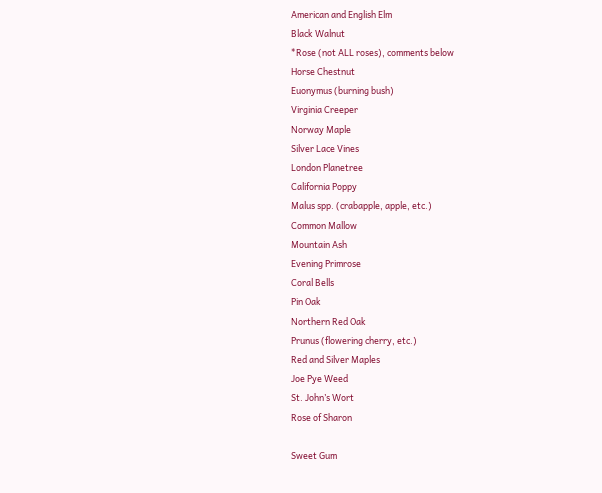American and English Elm
Black Walnut
*Rose (not ALL roses), comments below
Horse Chestnut
Euonymus (burning bush)
Virginia Creeper
Norway Maple
Silver Lace Vines
London Planetree
California Poppy
Malus spp. (crabapple, apple, etc.)
Common Mallow
Mountain Ash
Evening Primrose
Coral Bells
Pin Oak
Northern Red Oak
Prunus (flowering cherry, etc.)
Red and Silver Maples
Joe Pye Weed
St. John’s Wort
Rose of Sharon

Sweet Gum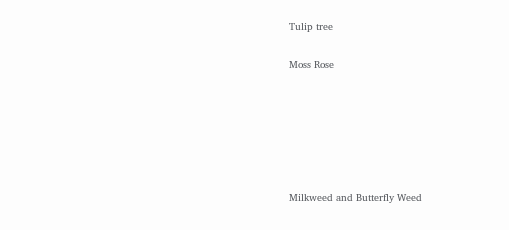Tulip tree

Moss Rose






Milkweed and Butterfly Weed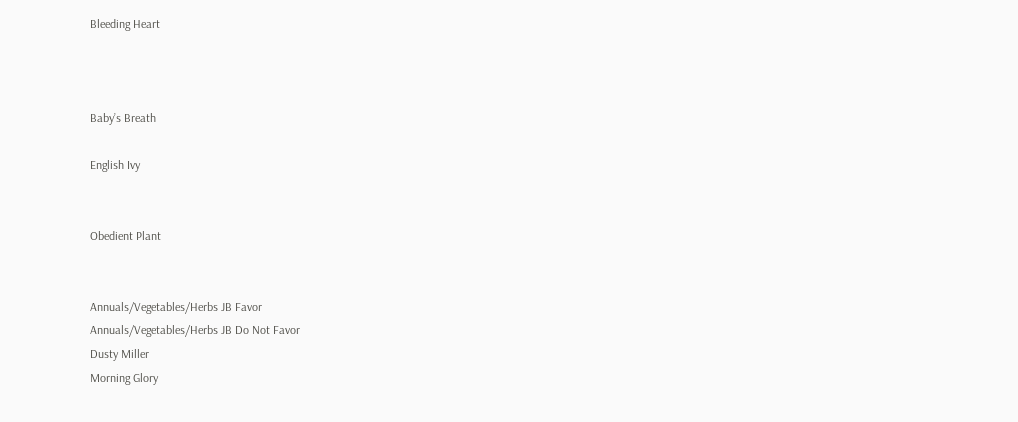Bleeding Heart



Baby’s Breath

English Ivy


Obedient Plant


Annuals/Vegetables/Herbs JB Favor
Annuals/Vegetables/Herbs JB Do Not Favor
Dusty Miller
Morning Glory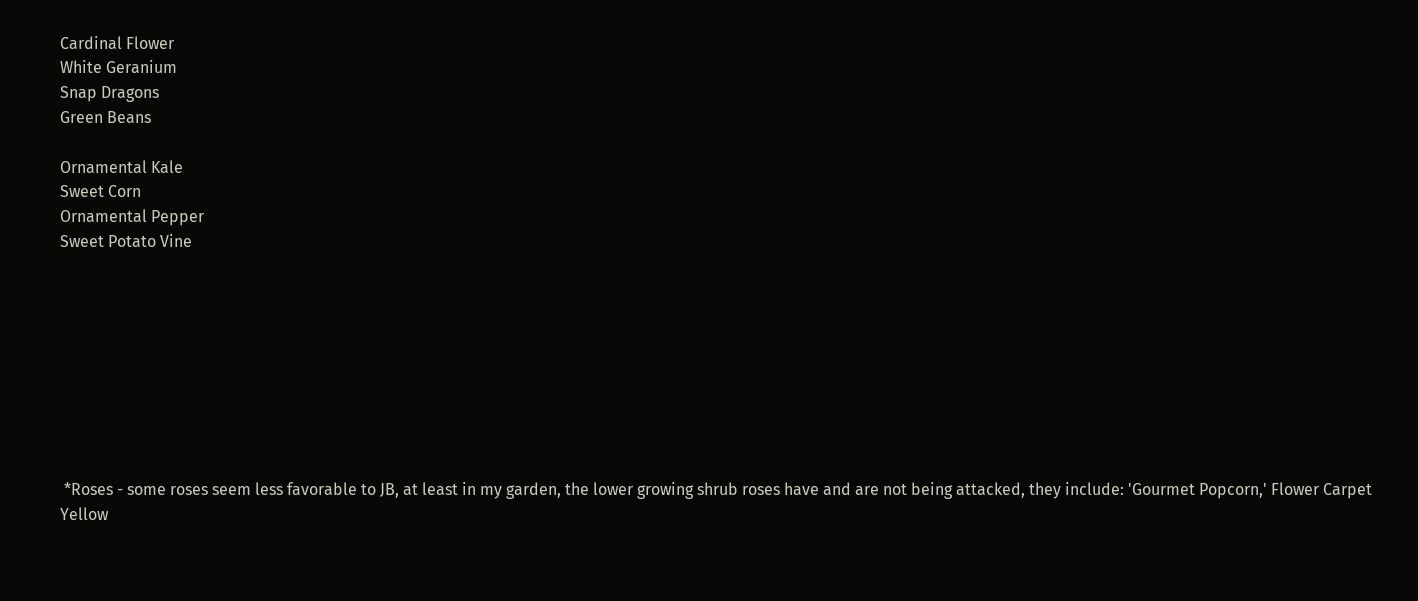Cardinal Flower
White Geranium
Snap Dragons
Green Beans

Ornamental Kale
Sweet Corn
Ornamental Pepper
Sweet Potato Vine









 *Roses - some roses seem less favorable to JB, at least in my garden, the lower growing shrub roses have and are not being attacked, they include: 'Gourmet Popcorn,' Flower Carpet Yellow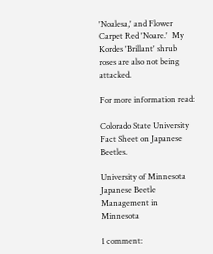'Noalesa,' and Flower Carpet Red 'Noare.'  My Kordes 'Brillant' shrub roses are also not being attacked.

For more information read:

Colorado State University Fact Sheet on Japanese Beetles.

University of Minnesota Japanese Beetle Management in Minnesota

1 comment: